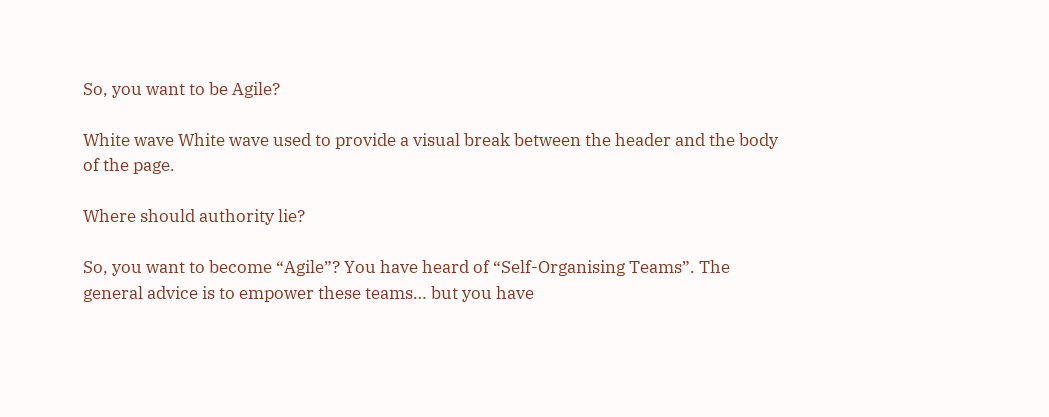So, you want to be Agile?

White wave White wave used to provide a visual break between the header and the body of the page.

Where should authority lie?

So, you want to become “Agile”? You have heard of “Self-Organising Teams”. The general advice is to empower these teams… but you have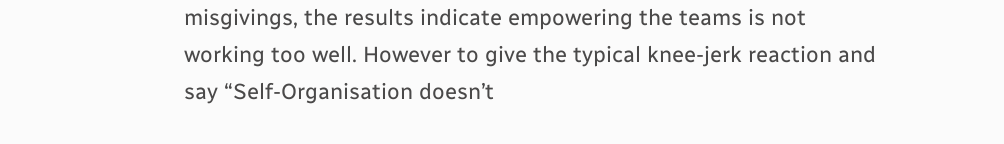misgivings, the results indicate empowering the teams is not working too well. However to give the typical knee-jerk reaction and say “Self-Organisation doesn’t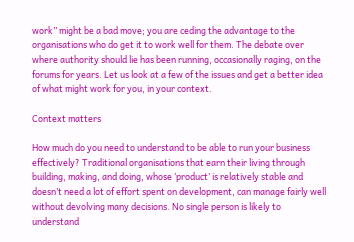work” might be a bad move; you are ceding the advantage to the organisations who do get it to work well for them. The debate over where authority should lie has been running, occasionally raging, on the forums for years. Let us look at a few of the issues and get a better idea of what might work for you, in your context.

Context matters

How much do you need to understand to be able to run your business effectively? Traditional organisations that earn their living through building, making, and doing, whose ‘product’ is relatively stable and doesn’t need a lot of effort spent on development, can manage fairly well without devolving many decisions. No single person is likely to understand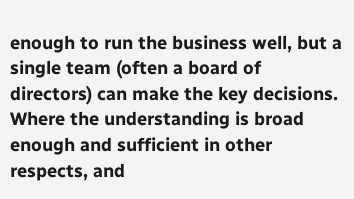enough to run the business well, but a single team (often a board of directors) can make the key decisions. Where the understanding is broad enough and sufficient in other respects, and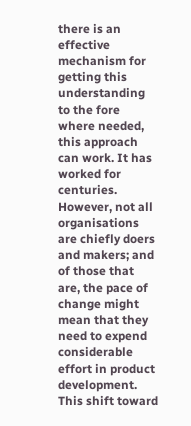there is an effective mechanism for getting this understanding to the fore where needed, this approach can work. It has worked for centuries. However, not all organisations are chiefly doers and makers; and of those that are, the pace of change might mean that they need to expend considerable effort in product development. This shift toward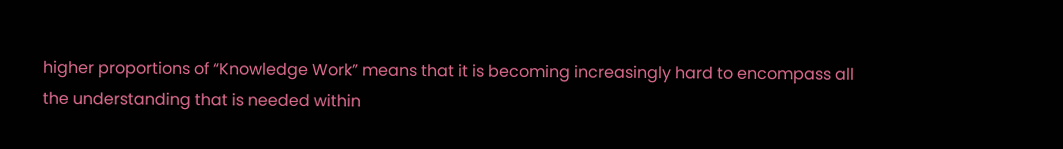higher proportions of “Knowledge Work” means that it is becoming increasingly hard to encompass all the understanding that is needed within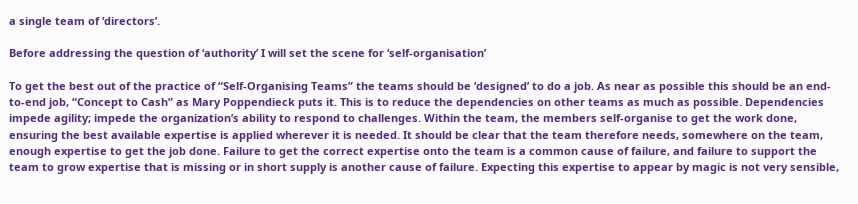a single team of ‘directors’.

Before addressing the question of ‘authority’ I will set the scene for ‘self-organisation’

To get the best out of the practice of “Self-Organising Teams” the teams should be ‘designed’ to do a job. As near as possible this should be an end-to-end job, “Concept to Cash” as Mary Poppendieck puts it. This is to reduce the dependencies on other teams as much as possible. Dependencies impede agility; impede the organization’s ability to respond to challenges. Within the team, the members self-organise to get the work done, ensuring the best available expertise is applied wherever it is needed. It should be clear that the team therefore needs, somewhere on the team, enough expertise to get the job done. Failure to get the correct expertise onto the team is a common cause of failure, and failure to support the team to grow expertise that is missing or in short supply is another cause of failure. Expecting this expertise to appear by magic is not very sensible,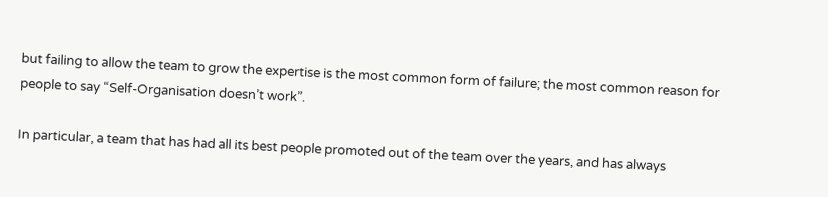but failing to allow the team to grow the expertise is the most common form of failure; the most common reason for people to say “Self-Organisation doesn’t work”.

In particular, a team that has had all its best people promoted out of the team over the years, and has always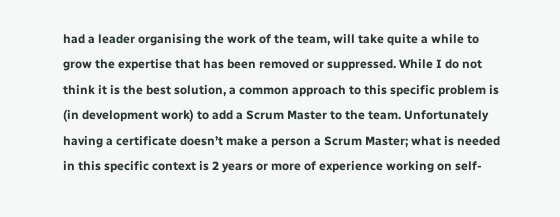had a leader organising the work of the team, will take quite a while to grow the expertise that has been removed or suppressed. While I do not think it is the best solution, a common approach to this specific problem is (in development work) to add a Scrum Master to the team. Unfortunately having a certificate doesn’t make a person a Scrum Master; what is needed in this specific context is 2 years or more of experience working on self-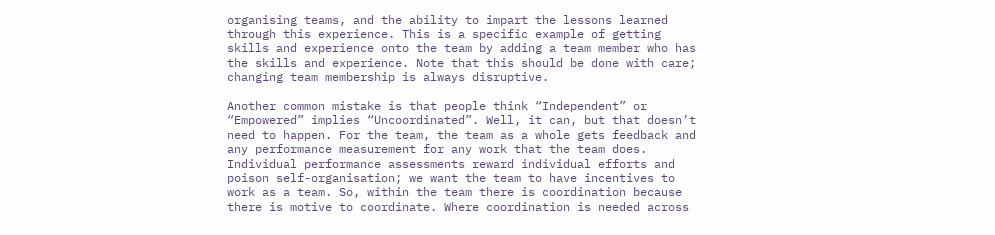organising teams, and the ability to impart the lessons learned through this experience. This is a specific example of getting skills and experience onto the team by adding a team member who has the skills and experience. Note that this should be done with care; changing team membership is always disruptive.

Another common mistake is that people think “Independent” or “Empowered” implies “Uncoordinated”. Well, it can, but that doesn’t need to happen. For the team, the team as a whole gets feedback and any performance measurement for any work that the team does. Individual performance assessments reward individual efforts and poison self-organisation; we want the team to have incentives to work as a team. So, within the team there is coordination because there is motive to coordinate. Where coordination is needed across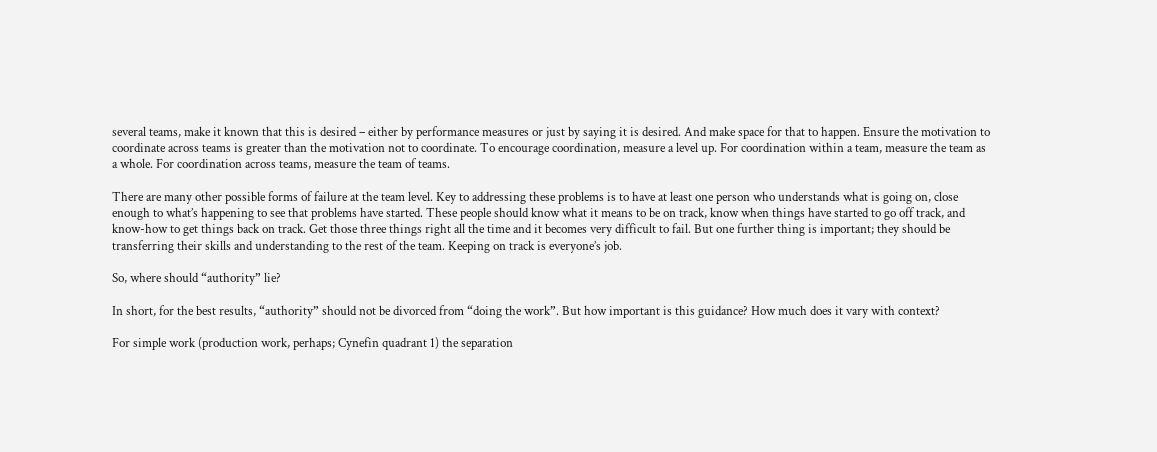several teams, make it known that this is desired – either by performance measures or just by saying it is desired. And make space for that to happen. Ensure the motivation to coordinate across teams is greater than the motivation not to coordinate. To encourage coordination, measure a level up. For coordination within a team, measure the team as a whole. For coordination across teams, measure the team of teams.

There are many other possible forms of failure at the team level. Key to addressing these problems is to have at least one person who understands what is going on, close enough to what’s happening to see that problems have started. These people should know what it means to be on track, know when things have started to go off track, and know-how to get things back on track. Get those three things right all the time and it becomes very difficult to fail. But one further thing is important; they should be transferring their skills and understanding to the rest of the team. Keeping on track is everyone’s job.

So, where should “authority” lie?

In short, for the best results, “authority” should not be divorced from “doing the work”. But how important is this guidance? How much does it vary with context?

For simple work (production work, perhaps; Cynefin quadrant 1) the separation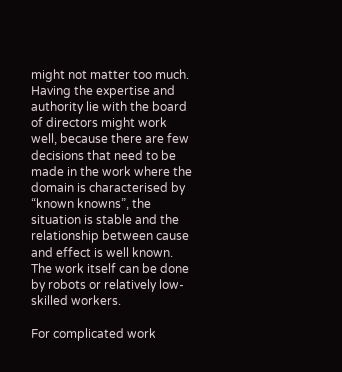might not matter too much. Having the expertise and authority lie with the board of directors might work well, because there are few decisions that need to be made in the work where the domain is characterised by “known knowns”, the situation is stable and the relationship between cause and effect is well known. The work itself can be done by robots or relatively low-skilled workers.

For complicated work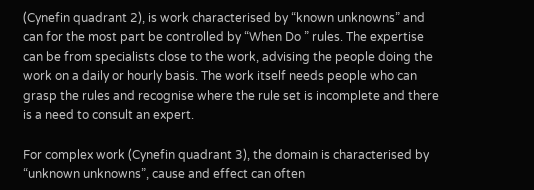(Cynefin quadrant 2), is work characterised by “known unknowns” and can for the most part be controlled by “When Do ” rules. The expertise can be from specialists close to the work, advising the people doing the work on a daily or hourly basis. The work itself needs people who can grasp the rules and recognise where the rule set is incomplete and there is a need to consult an expert.

For complex work (Cynefin quadrant 3), the domain is characterised by “unknown unknowns”, cause and effect can often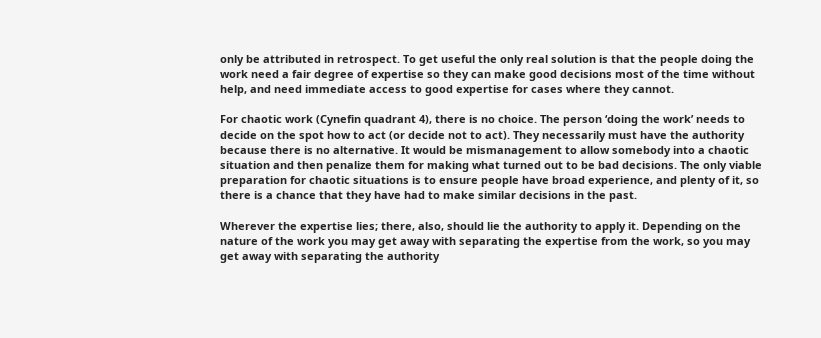only be attributed in retrospect. To get useful the only real solution is that the people doing the work need a fair degree of expertise so they can make good decisions most of the time without help, and need immediate access to good expertise for cases where they cannot.

For chaotic work (Cynefin quadrant 4), there is no choice. The person ‘doing the work’ needs to decide on the spot how to act (or decide not to act). They necessarily must have the authority because there is no alternative. It would be mismanagement to allow somebody into a chaotic situation and then penalize them for making what turned out to be bad decisions. The only viable preparation for chaotic situations is to ensure people have broad experience, and plenty of it, so there is a chance that they have had to make similar decisions in the past.

Wherever the expertise lies; there, also, should lie the authority to apply it. Depending on the nature of the work you may get away with separating the expertise from the work, so you may get away with separating the authority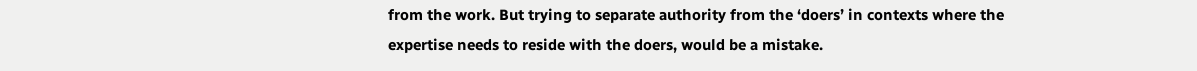from the work. But trying to separate authority from the ‘doers’ in contexts where the expertise needs to reside with the doers, would be a mistake.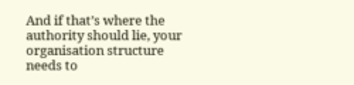And if that’s where the authority should lie, your organisation structure needs to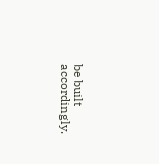be built accordingly.